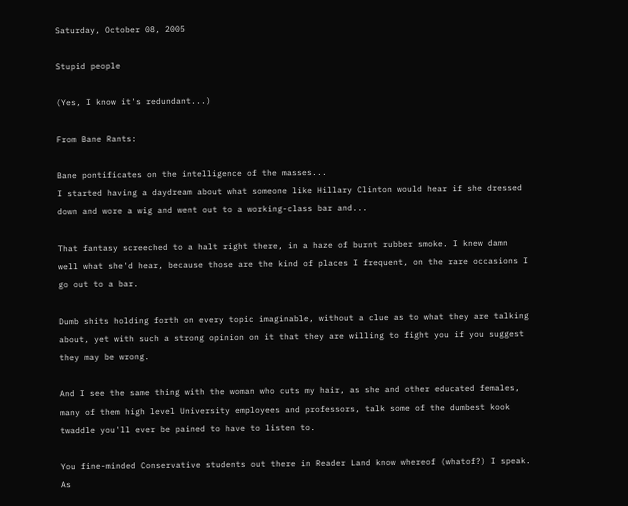Saturday, October 08, 2005

Stupid people

(Yes, I know it's redundant...)

From Bane Rants:

Bane pontificates on the intelligence of the masses...
I started having a daydream about what someone like Hillary Clinton would hear if she dressed down and wore a wig and went out to a working-class bar and...

That fantasy screeched to a halt right there, in a haze of burnt rubber smoke. I knew damn well what she'd hear, because those are the kind of places I frequent, on the rare occasions I go out to a bar.

Dumb shits holding forth on every topic imaginable, without a clue as to what they are talking about, yet with such a strong opinion on it that they are willing to fight you if you suggest they may be wrong.

And I see the same thing with the woman who cuts my hair, as she and other educated females, many of them high level University employees and professors, talk some of the dumbest kook twaddle you'll ever be pained to have to listen to.

You fine-minded Conservative students out there in Reader Land know whereof (whatof?) I speak. As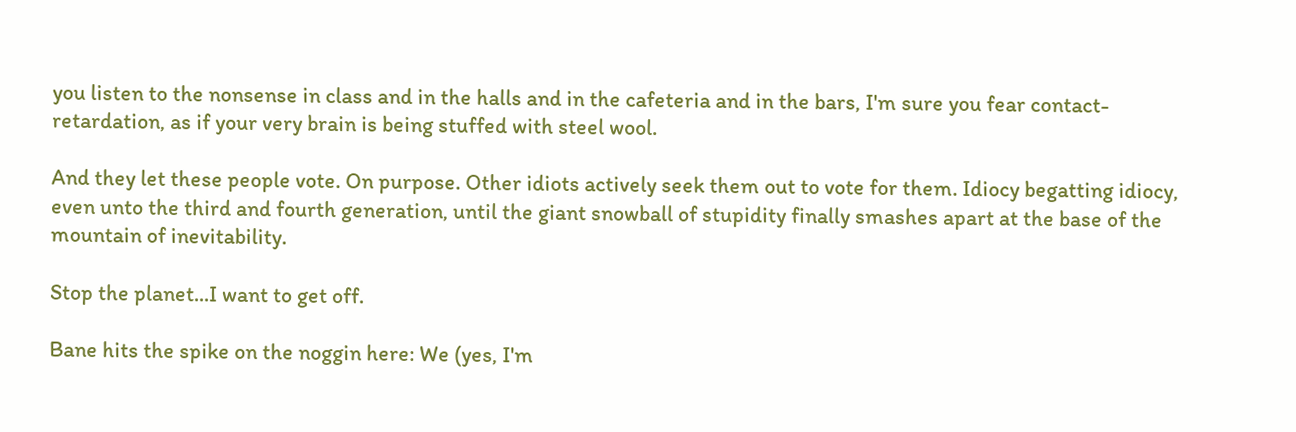you listen to the nonsense in class and in the halls and in the cafeteria and in the bars, I'm sure you fear contact-retardation, as if your very brain is being stuffed with steel wool.

And they let these people vote. On purpose. Other idiots actively seek them out to vote for them. Idiocy begatting idiocy, even unto the third and fourth generation, until the giant snowball of stupidity finally smashes apart at the base of the mountain of inevitability.

Stop the planet...I want to get off.

Bane hits the spike on the noggin here: We (yes, I'm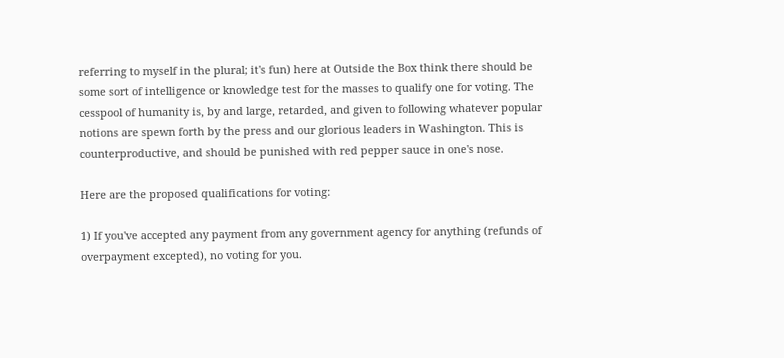referring to myself in the plural; it's fun) here at Outside the Box think there should be some sort of intelligence or knowledge test for the masses to qualify one for voting. The cesspool of humanity is, by and large, retarded, and given to following whatever popular notions are spewn forth by the press and our glorious leaders in Washington. This is counterproductive, and should be punished with red pepper sauce in one's nose.

Here are the proposed qualifications for voting:

1) If you've accepted any payment from any government agency for anything (refunds of overpayment excepted), no voting for you.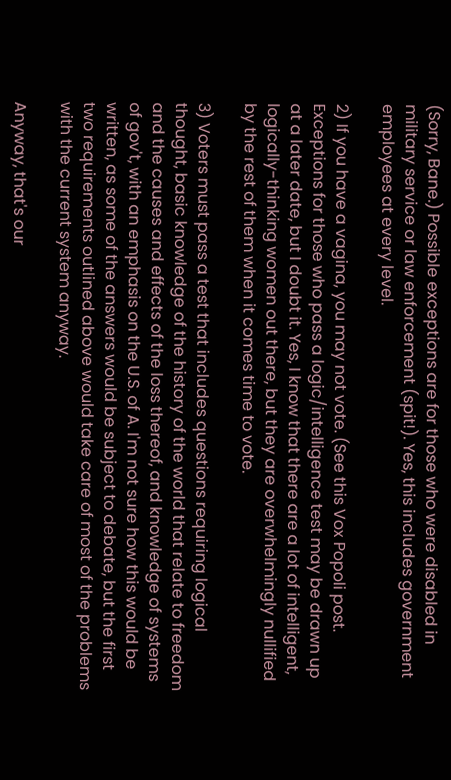(Sorry, Bane.) Possible exceptions are for those who were disabled in military service or law enforcement (spit!). Yes, this includes government employees at every level.

2) If you have a vagina, you may not vote. (See this Vox Popoli post. Exceptions for those who pass a logic/intelligence test may be drawn up at a later date, but I doubt it. Yes, I know that there are a lot of intelligent, logically-thinking women out there, but they are overwhelmingly nullified by the rest of them when it comes time to vote.

3) Voters must pass a test that includes questions requiring logical thought, basic knowledge of the history of the world that relate to freedom and the causes and effects of the loss thereof, and knowledge of systems of gov't, with an emphasis on the U.S. of A. I'm not sure how this would be written, as some of the answers would be subject to debate, but the first two requirements outlined above would take care of most of the problems with the current system anyway.

Anyway, that's our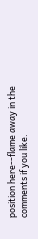position here--flame away in the comments if you like.